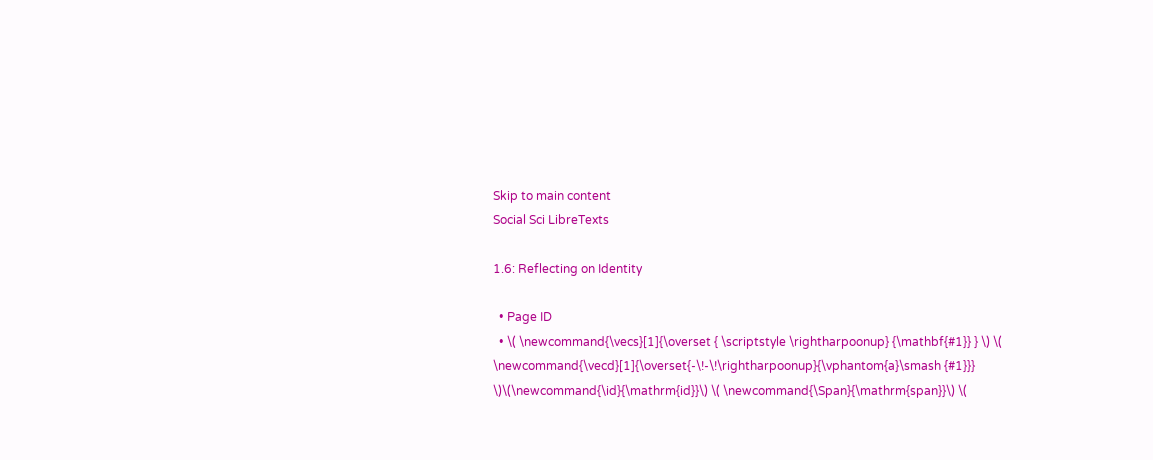Skip to main content
Social Sci LibreTexts

1.6: Reflecting on Identity

  • Page ID
  • \( \newcommand{\vecs}[1]{\overset { \scriptstyle \rightharpoonup} {\mathbf{#1}} } \) \( \newcommand{\vecd}[1]{\overset{-\!-\!\rightharpoonup}{\vphantom{a}\smash {#1}}} \)\(\newcommand{\id}{\mathrm{id}}\) \( \newcommand{\Span}{\mathrm{span}}\) \(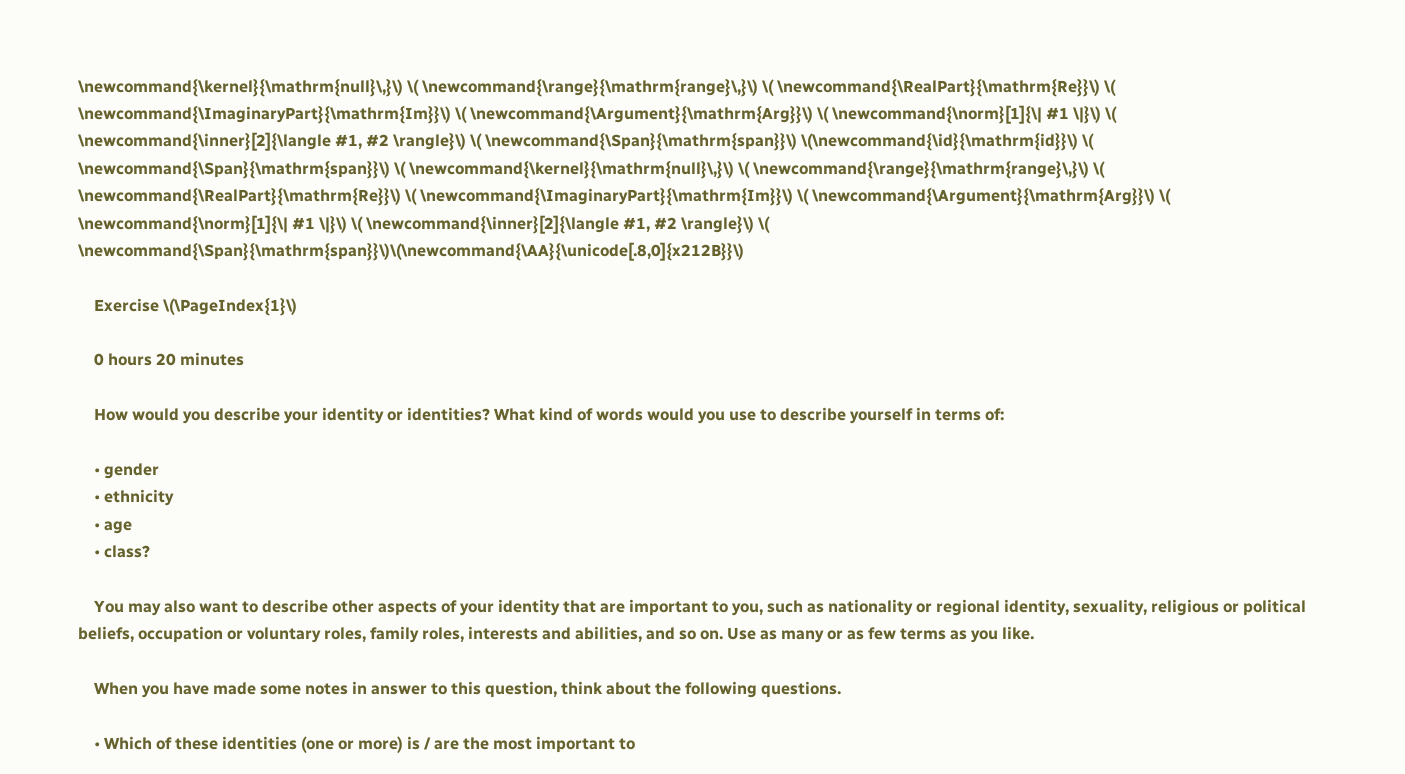\newcommand{\kernel}{\mathrm{null}\,}\) \( \newcommand{\range}{\mathrm{range}\,}\) \( \newcommand{\RealPart}{\mathrm{Re}}\) \( \newcommand{\ImaginaryPart}{\mathrm{Im}}\) \( \newcommand{\Argument}{\mathrm{Arg}}\) \( \newcommand{\norm}[1]{\| #1 \|}\) \( \newcommand{\inner}[2]{\langle #1, #2 \rangle}\) \( \newcommand{\Span}{\mathrm{span}}\) \(\newcommand{\id}{\mathrm{id}}\) \( \newcommand{\Span}{\mathrm{span}}\) \( \newcommand{\kernel}{\mathrm{null}\,}\) \( \newcommand{\range}{\mathrm{range}\,}\) \( \newcommand{\RealPart}{\mathrm{Re}}\) \( \newcommand{\ImaginaryPart}{\mathrm{Im}}\) \( \newcommand{\Argument}{\mathrm{Arg}}\) \( \newcommand{\norm}[1]{\| #1 \|}\) \( \newcommand{\inner}[2]{\langle #1, #2 \rangle}\) \( \newcommand{\Span}{\mathrm{span}}\)\(\newcommand{\AA}{\unicode[.8,0]{x212B}}\)

    Exercise \(\PageIndex{1}\)

    0 hours 20 minutes

    How would you describe your identity or identities? What kind of words would you use to describe yourself in terms of:

    • gender
    • ethnicity
    • age
    • class?

    You may also want to describe other aspects of your identity that are important to you, such as nationality or regional identity, sexuality, religious or political beliefs, occupation or voluntary roles, family roles, interests and abilities, and so on. Use as many or as few terms as you like.

    When you have made some notes in answer to this question, think about the following questions.

    • Which of these identities (one or more) is / are the most important to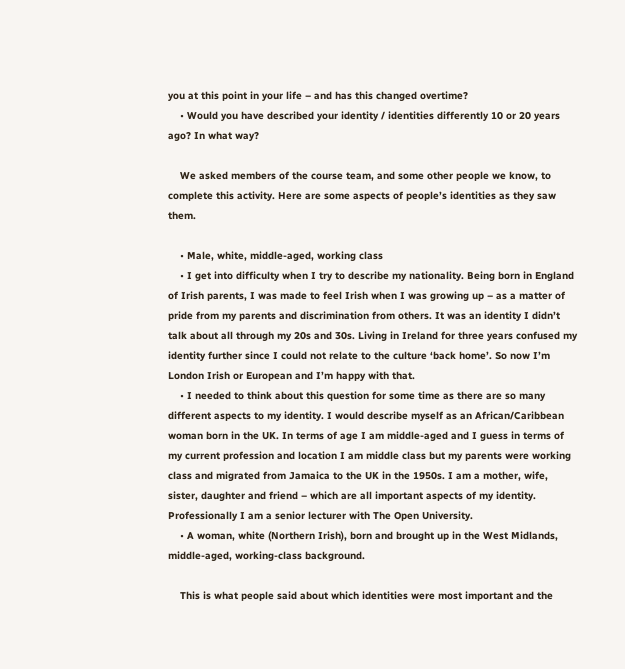you at this point in your life – and has this changed overtime?
    • Would you have described your identity / identities differently 10 or 20 years ago? In what way?

    We asked members of the course team, and some other people we know, to complete this activity. Here are some aspects of people’s identities as they saw them.

    • Male, white, middle-aged, working class
    • I get into difficulty when I try to describe my nationality. Being born in England of Irish parents, I was made to feel Irish when I was growing up – as a matter of pride from my parents and discrimination from others. It was an identity I didn’t talk about all through my 20s and 30s. Living in Ireland for three years confused my identity further since I could not relate to the culture ‘back home’. So now I’m London Irish or European and I’m happy with that.
    • I needed to think about this question for some time as there are so many different aspects to my identity. I would describe myself as an African/Caribbean woman born in the UK. In terms of age I am middle-aged and I guess in terms of my current profession and location I am middle class but my parents were working class and migrated from Jamaica to the UK in the 1950s. I am a mother, wife, sister, daughter and friend – which are all important aspects of my identity. Professionally I am a senior lecturer with The Open University.
    • A woman, white (Northern Irish), born and brought up in the West Midlands, middle-aged, working-class background.

    This is what people said about which identities were most important and the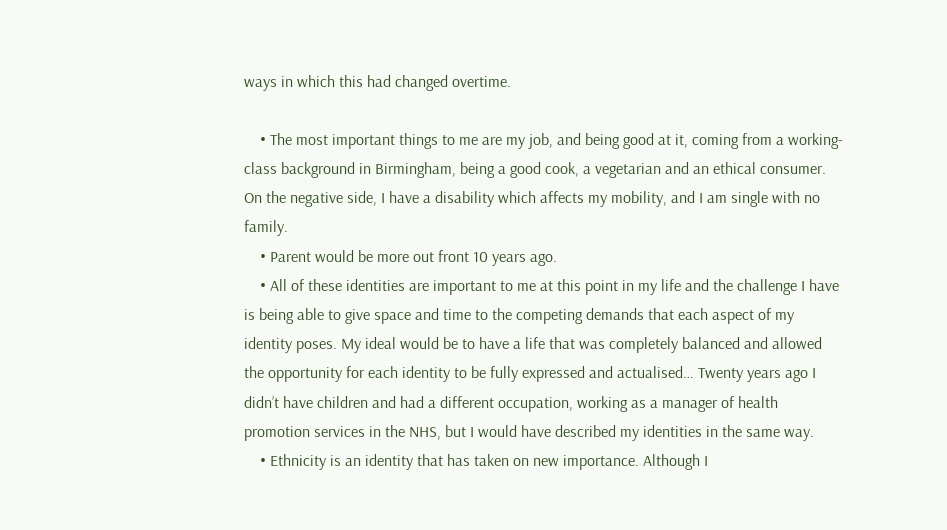ways in which this had changed overtime.

    • The most important things to me are my job, and being good at it, coming from a working-class background in Birmingham, being a good cook, a vegetarian and an ethical consumer. On the negative side, I have a disability which affects my mobility, and I am single with no family.
    • Parent would be more out front 10 years ago.
    • All of these identities are important to me at this point in my life and the challenge I have is being able to give space and time to the competing demands that each aspect of my identity poses. My ideal would be to have a life that was completely balanced and allowed the opportunity for each identity to be fully expressed and actualised… Twenty years ago I didn’t have children and had a different occupation, working as a manager of health promotion services in the NHS, but I would have described my identities in the same way.
    • Ethnicity is an identity that has taken on new importance. Although I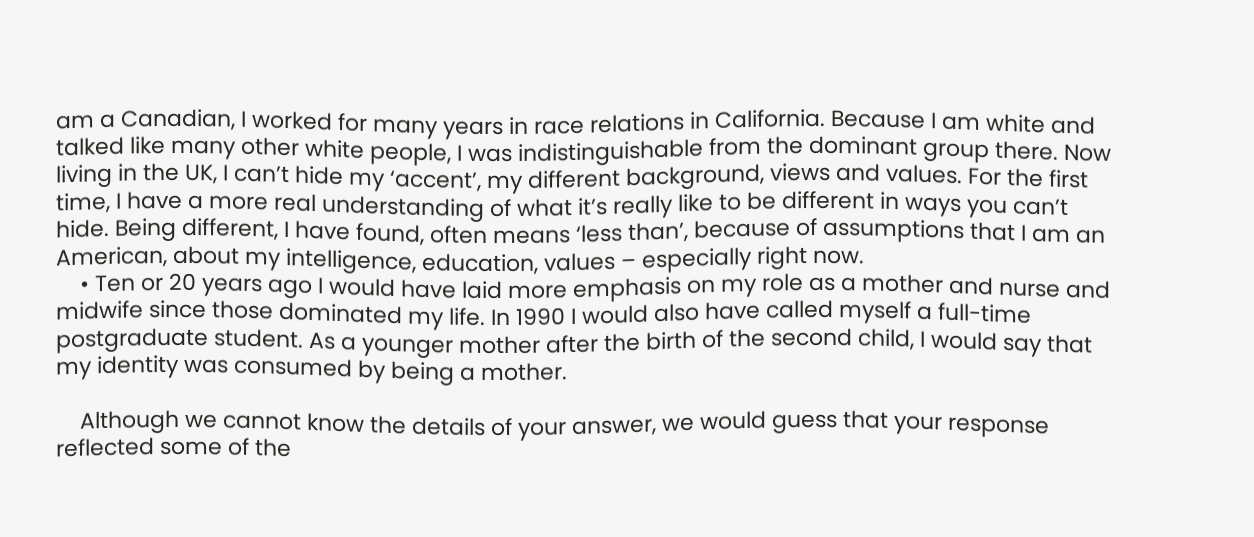am a Canadian, I worked for many years in race relations in California. Because I am white and talked like many other white people, I was indistinguishable from the dominant group there. Now living in the UK, I can’t hide my ‘accent’, my different background, views and values. For the first time, I have a more real understanding of what it’s really like to be different in ways you can’t hide. Being different, I have found, often means ‘less than’, because of assumptions that I am an American, about my intelligence, education, values – especially right now.
    • Ten or 20 years ago I would have laid more emphasis on my role as a mother and nurse and midwife since those dominated my life. In 1990 I would also have called myself a full-time postgraduate student. As a younger mother after the birth of the second child, I would say that my identity was consumed by being a mother.

    Although we cannot know the details of your answer, we would guess that your response reflected some of the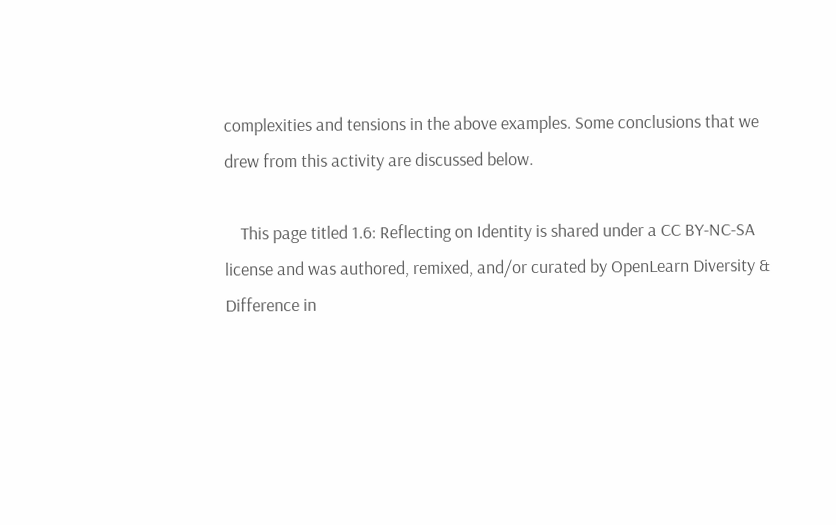complexities and tensions in the above examples. Some conclusions that we drew from this activity are discussed below.

    This page titled 1.6: Reflecting on Identity is shared under a CC BY-NC-SA license and was authored, remixed, and/or curated by OpenLearn Diversity & Difference in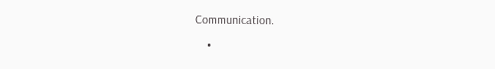Communication.

    •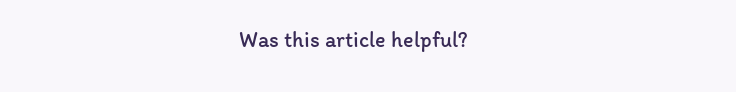Was this article helpful?